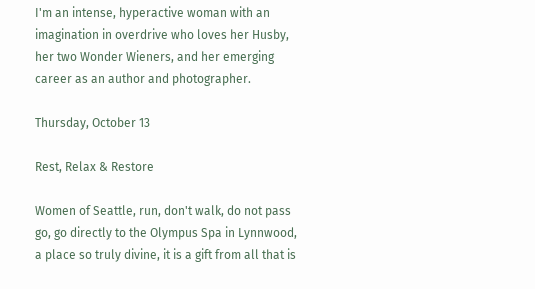I'm an intense, hyperactive woman with an imagination in overdrive who loves her Husby, her two Wonder Wieners, and her emerging career as an author and photographer.

Thursday, October 13

Rest, Relax & Restore

Women of Seattle, run, don't walk, do not pass go, go directly to the Olympus Spa in Lynnwood, a place so truly divine, it is a gift from all that is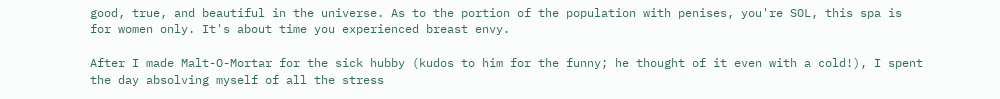good, true, and beautiful in the universe. As to the portion of the population with penises, you're SOL, this spa is for women only. It's about time you experienced breast envy.

After I made Malt-O-Mortar for the sick hubby (kudos to him for the funny; he thought of it even with a cold!), I spent the day absolving myself of all the stress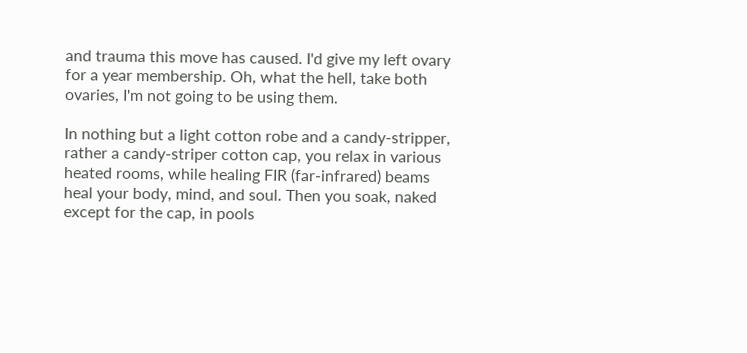and trauma this move has caused. I'd give my left ovary for a year membership. Oh, what the hell, take both ovaries, I'm not going to be using them.

In nothing but a light cotton robe and a candy-stripper, rather a candy-striper cotton cap, you relax in various heated rooms, while healing FIR (far-infrared) beams heal your body, mind, and soul. Then you soak, naked except for the cap, in pools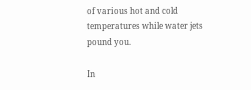of various hot and cold temperatures while water jets pound you.

In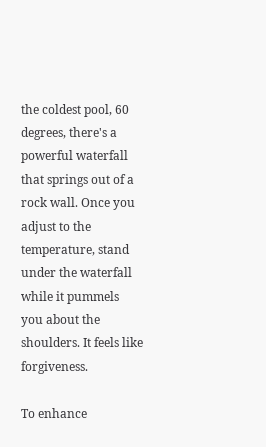the coldest pool, 60 degrees, there's a powerful waterfall that springs out of a rock wall. Once you adjust to the temperature, stand under the waterfall while it pummels you about the shoulders. It feels like forgiveness.

To enhance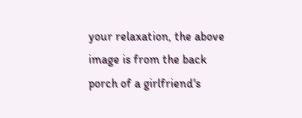your relaxation, the above image is from the back porch of a girlfriend's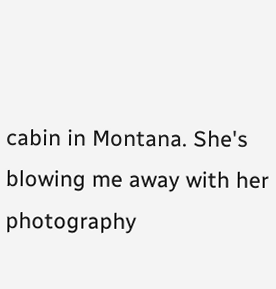cabin in Montana. She's blowing me away with her photography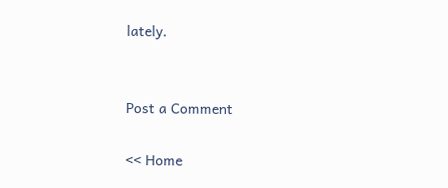lately.


Post a Comment

<< Home